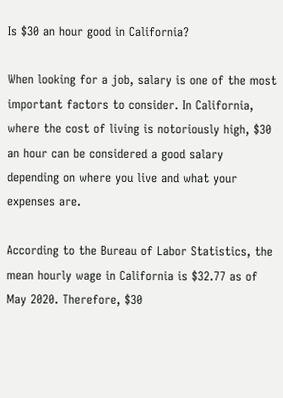Is $30 an hour good in California?

When looking for a job, salary is one of the most important factors to consider. In California, where the cost of living is notoriously high, $30 an hour can be considered a good salary depending on where you live and what your expenses are.

According to the Bureau of Labor Statistics, the mean hourly wage in California is $32.77 as of May 2020. Therefore, $30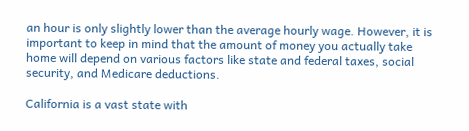an hour is only slightly lower than the average hourly wage. However, it is important to keep in mind that the amount of money you actually take home will depend on various factors like state and federal taxes, social security, and Medicare deductions.

California is a vast state with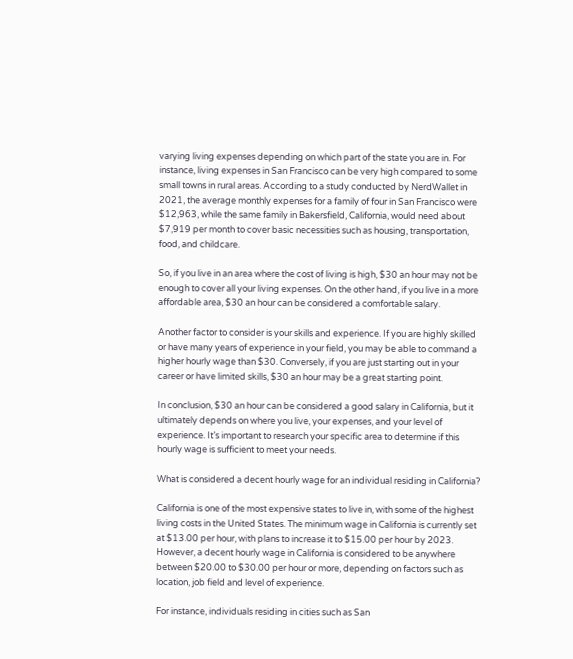varying living expenses depending on which part of the state you are in. For instance, living expenses in San Francisco can be very high compared to some small towns in rural areas. According to a study conducted by NerdWallet in 2021, the average monthly expenses for a family of four in San Francisco were $12,963, while the same family in Bakersfield, California, would need about $7,919 per month to cover basic necessities such as housing, transportation, food, and childcare.

So, if you live in an area where the cost of living is high, $30 an hour may not be enough to cover all your living expenses. On the other hand, if you live in a more affordable area, $30 an hour can be considered a comfortable salary.

Another factor to consider is your skills and experience. If you are highly skilled or have many years of experience in your field, you may be able to command a higher hourly wage than $30. Conversely, if you are just starting out in your career or have limited skills, $30 an hour may be a great starting point.

In conclusion, $30 an hour can be considered a good salary in California, but it ultimately depends on where you live, your expenses, and your level of experience. It’s important to research your specific area to determine if this hourly wage is sufficient to meet your needs.

What is considered a decent hourly wage for an individual residing in California?

California is one of the most expensive states to live in, with some of the highest living costs in the United States. The minimum wage in California is currently set at $13.00 per hour, with plans to increase it to $15.00 per hour by 2023. However, a decent hourly wage in California is considered to be anywhere between $20.00 to $30.00 per hour or more, depending on factors such as location, job field and level of experience.

For instance, individuals residing in cities such as San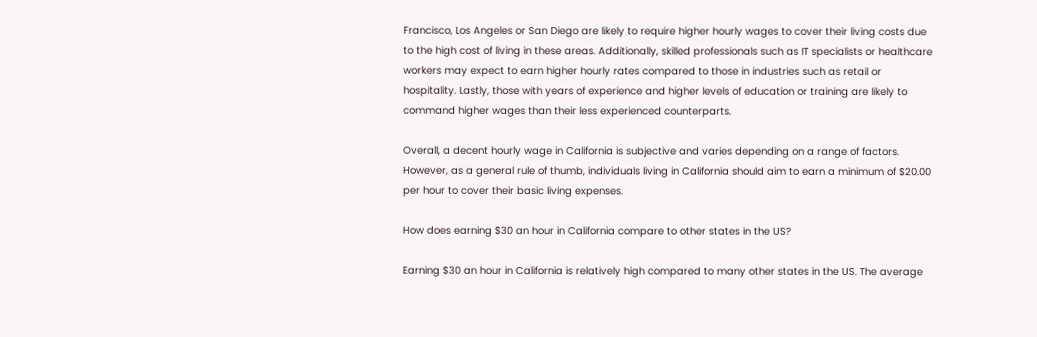Francisco, Los Angeles or San Diego are likely to require higher hourly wages to cover their living costs due to the high cost of living in these areas. Additionally, skilled professionals such as IT specialists or healthcare workers may expect to earn higher hourly rates compared to those in industries such as retail or hospitality. Lastly, those with years of experience and higher levels of education or training are likely to command higher wages than their less experienced counterparts.

Overall, a decent hourly wage in California is subjective and varies depending on a range of factors. However, as a general rule of thumb, individuals living in California should aim to earn a minimum of $20.00 per hour to cover their basic living expenses.

How does earning $30 an hour in California compare to other states in the US?

Earning $30 an hour in California is relatively high compared to many other states in the US. The average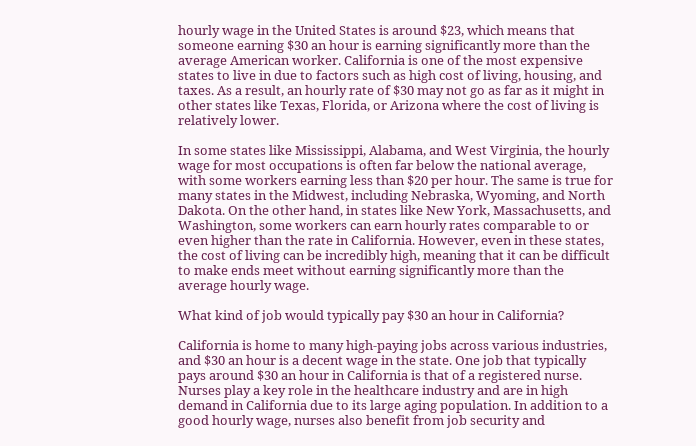hourly wage in the United States is around $23, which means that someone earning $30 an hour is earning significantly more than the average American worker. California is one of the most expensive states to live in due to factors such as high cost of living, housing, and taxes. As a result, an hourly rate of $30 may not go as far as it might in other states like Texas, Florida, or Arizona where the cost of living is relatively lower.

In some states like Mississippi, Alabama, and West Virginia, the hourly wage for most occupations is often far below the national average, with some workers earning less than $20 per hour. The same is true for many states in the Midwest, including Nebraska, Wyoming, and North Dakota. On the other hand, in states like New York, Massachusetts, and Washington, some workers can earn hourly rates comparable to or even higher than the rate in California. However, even in these states, the cost of living can be incredibly high, meaning that it can be difficult to make ends meet without earning significantly more than the average hourly wage.

What kind of job would typically pay $30 an hour in California?

California is home to many high-paying jobs across various industries, and $30 an hour is a decent wage in the state. One job that typically pays around $30 an hour in California is that of a registered nurse. Nurses play a key role in the healthcare industry and are in high demand in California due to its large aging population. In addition to a good hourly wage, nurses also benefit from job security and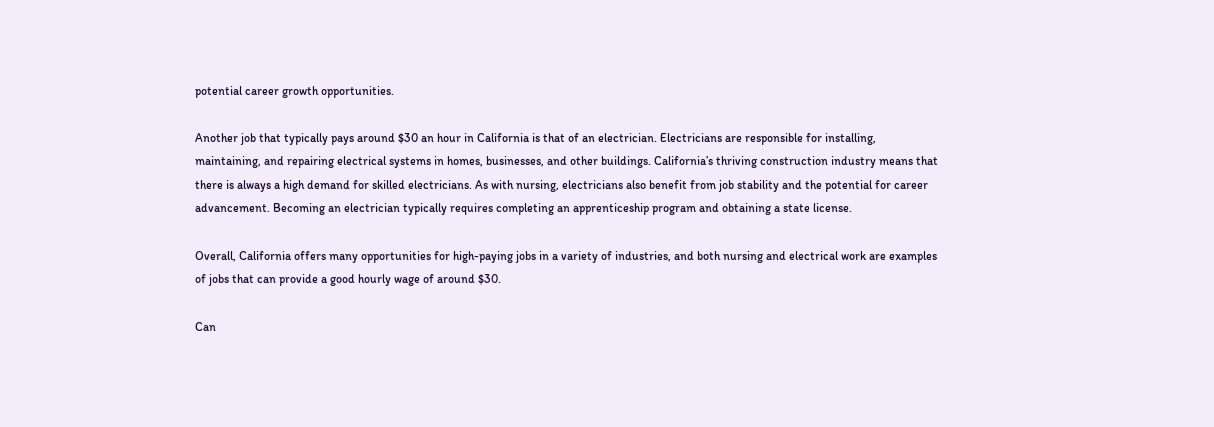potential career growth opportunities.

Another job that typically pays around $30 an hour in California is that of an electrician. Electricians are responsible for installing, maintaining, and repairing electrical systems in homes, businesses, and other buildings. California’s thriving construction industry means that there is always a high demand for skilled electricians. As with nursing, electricians also benefit from job stability and the potential for career advancement. Becoming an electrician typically requires completing an apprenticeship program and obtaining a state license.

Overall, California offers many opportunities for high-paying jobs in a variety of industries, and both nursing and electrical work are examples of jobs that can provide a good hourly wage of around $30.

Can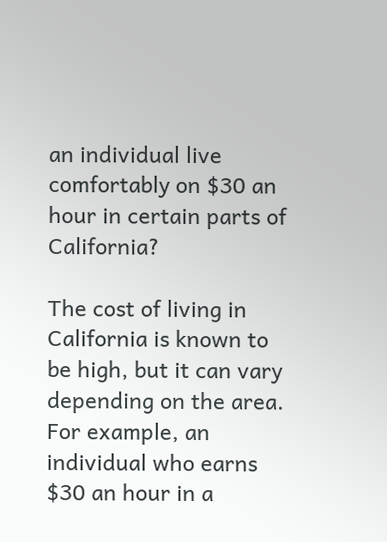an individual live comfortably on $30 an hour in certain parts of California?

The cost of living in California is known to be high, but it can vary depending on the area. For example, an individual who earns $30 an hour in a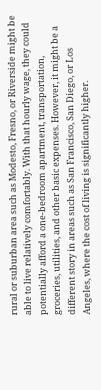rural or suburban area such as Modesto, Fresno, or Riverside might be able to live relatively comfortably. With that hourly wage, they could potentially afford a one-bedroom apartment, transportation, groceries, utilities, and other basic expenses. However, it might be a different story in areas such as San Francisco, San Diego, or Los Angeles, where the cost of living is significantly higher.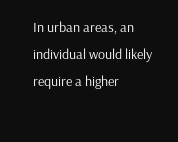In urban areas, an individual would likely require a higher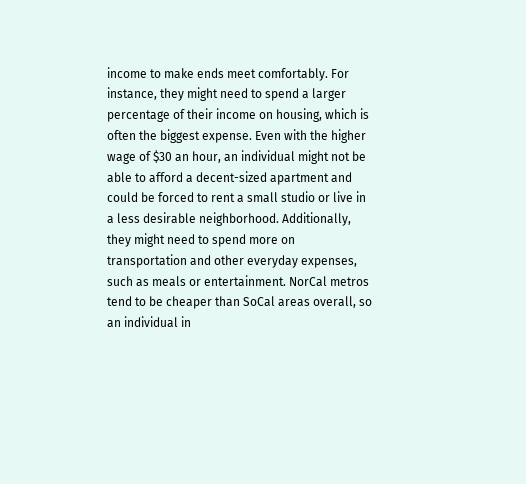income to make ends meet comfortably. For instance, they might need to spend a larger percentage of their income on housing, which is often the biggest expense. Even with the higher wage of $30 an hour, an individual might not be able to afford a decent-sized apartment and could be forced to rent a small studio or live in a less desirable neighborhood. Additionally, they might need to spend more on transportation and other everyday expenses, such as meals or entertainment. NorCal metros tend to be cheaper than SoCal areas overall, so an individual in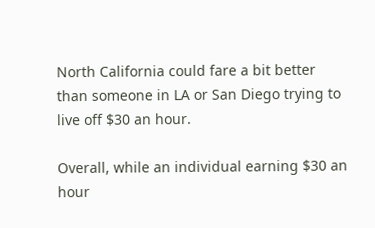North California could fare a bit better than someone in LA or San Diego trying to live off $30 an hour.

Overall, while an individual earning $30 an hour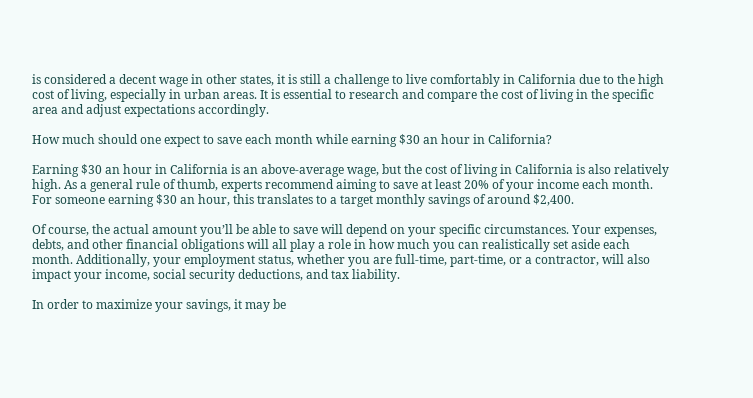is considered a decent wage in other states, it is still a challenge to live comfortably in California due to the high cost of living, especially in urban areas. It is essential to research and compare the cost of living in the specific area and adjust expectations accordingly.

How much should one expect to save each month while earning $30 an hour in California?

Earning $30 an hour in California is an above-average wage, but the cost of living in California is also relatively high. As a general rule of thumb, experts recommend aiming to save at least 20% of your income each month. For someone earning $30 an hour, this translates to a target monthly savings of around $2,400.

Of course, the actual amount you’ll be able to save will depend on your specific circumstances. Your expenses, debts, and other financial obligations will all play a role in how much you can realistically set aside each month. Additionally, your employment status, whether you are full-time, part-time, or a contractor, will also impact your income, social security deductions, and tax liability.

In order to maximize your savings, it may be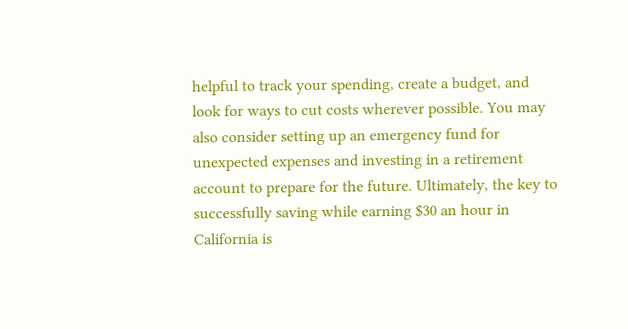helpful to track your spending, create a budget, and look for ways to cut costs wherever possible. You may also consider setting up an emergency fund for unexpected expenses and investing in a retirement account to prepare for the future. Ultimately, the key to successfully saving while earning $30 an hour in California is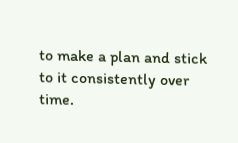to make a plan and stick to it consistently over time.